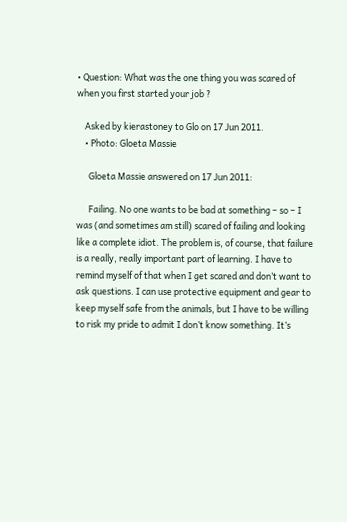• Question: What was the one thing you was scared of when you first started your job ?

    Asked by kierastoney to Glo on 17 Jun 2011.
    • Photo: Gloeta Massie

      Gloeta Massie answered on 17 Jun 2011:

      Failing. No one wants to be bad at something – so – I was (and sometimes am still) scared of failing and looking like a complete idiot. The problem is, of course, that failure is a really, really important part of learning. I have to remind myself of that when I get scared and don’t want to ask questions. I can use protective equipment and gear to keep myself safe from the animals, but I have to be willing to risk my pride to admit I don’t know something. It’s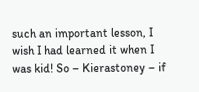such an important lesson, I wish I had learned it when I was kid! So – Kierastoney – if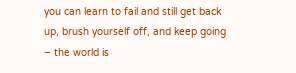you can learn to fail and still get back up, brush yourself off, and keep going – the world is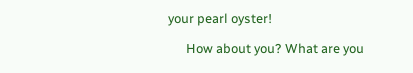your pearl oyster!

      How about you? What are you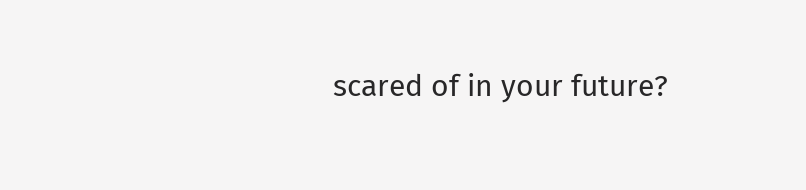scared of in your future?